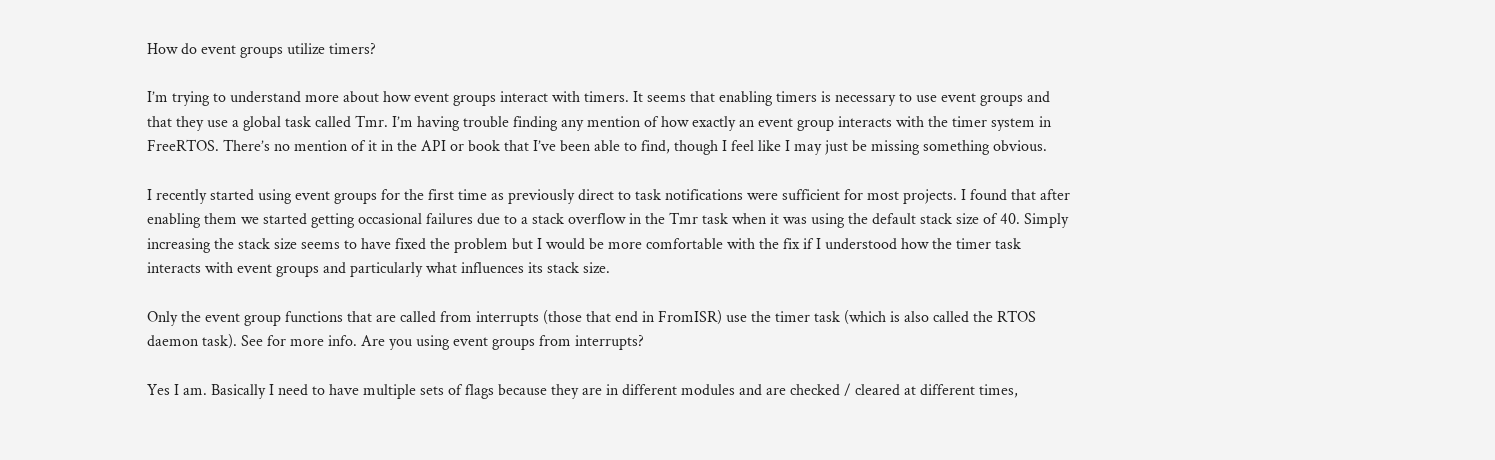How do event groups utilize timers?

I’m trying to understand more about how event groups interact with timers. It seems that enabling timers is necessary to use event groups and that they use a global task called Tmr. I’m having trouble finding any mention of how exactly an event group interacts with the timer system in FreeRTOS. There’s no mention of it in the API or book that I’ve been able to find, though I feel like I may just be missing something obvious.

I recently started using event groups for the first time as previously direct to task notifications were sufficient for most projects. I found that after enabling them we started getting occasional failures due to a stack overflow in the Tmr task when it was using the default stack size of 40. Simply increasing the stack size seems to have fixed the problem but I would be more comfortable with the fix if I understood how the timer task interacts with event groups and particularly what influences its stack size.

Only the event group functions that are called from interrupts (those that end in FromISR) use the timer task (which is also called the RTOS daemon task). See for more info. Are you using event groups from interrupts?

Yes I am. Basically I need to have multiple sets of flags because they are in different modules and are checked / cleared at different times,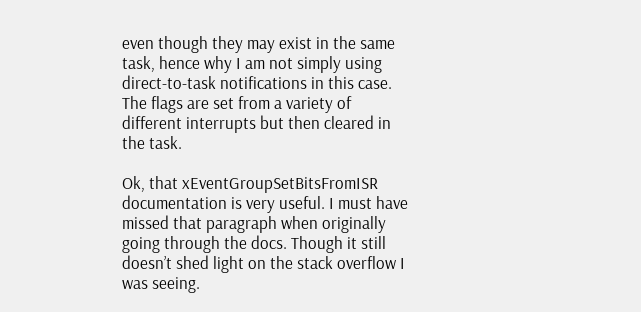even though they may exist in the same task, hence why I am not simply using direct-to-task notifications in this case. The flags are set from a variety of different interrupts but then cleared in the task.

Ok, that xEventGroupSetBitsFromISR documentation is very useful. I must have missed that paragraph when originally going through the docs. Though it still doesn’t shed light on the stack overflow I was seeing.